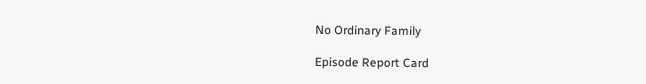No Ordinary Family

Episode Report Card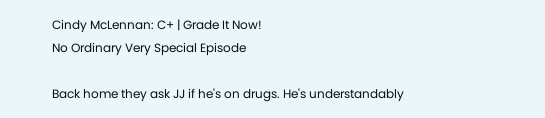Cindy McLennan: C+ | Grade It Now!
No Ordinary Very Special Episode

Back home they ask JJ if he's on drugs. He's understandably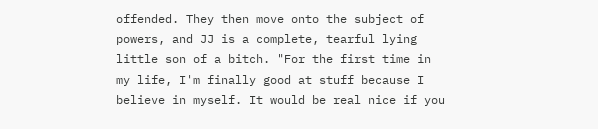offended. They then move onto the subject of powers, and JJ is a complete, tearful lying little son of a bitch. "For the first time in my life, I'm finally good at stuff because I believe in myself. It would be real nice if you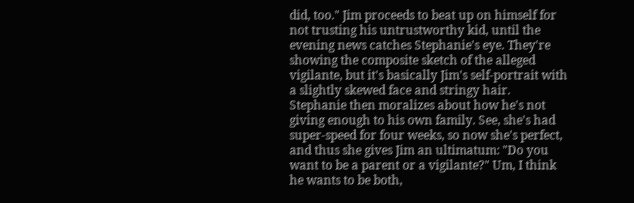did, too." Jim proceeds to beat up on himself for not trusting his untrustworthy kid, until the evening news catches Stephanie's eye. They're showing the composite sketch of the alleged vigilante, but it's basically Jim's self-portrait with a slightly skewed face and stringy hair. Stephanie then moralizes about how he's not giving enough to his own family. See, she's had super-speed for four weeks, so now she's perfect, and thus she gives Jim an ultimatum: "Do you want to be a parent or a vigilante?" Um, I think he wants to be both,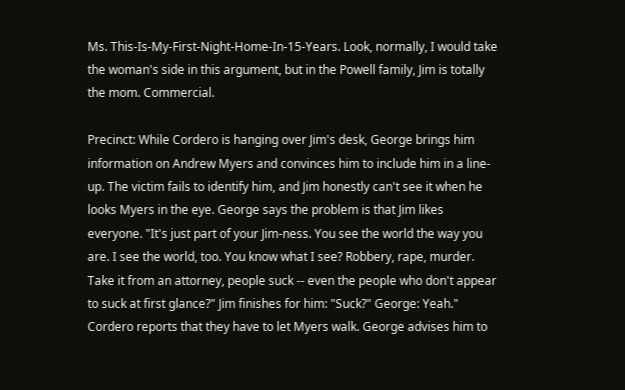Ms. This-Is-My-First-Night-Home-In-15-Years. Look, normally, I would take the woman's side in this argument, but in the Powell family, Jim is totally the mom. Commercial.

Precinct: While Cordero is hanging over Jim's desk, George brings him information on Andrew Myers and convinces him to include him in a line-up. The victim fails to identify him, and Jim honestly can't see it when he looks Myers in the eye. George says the problem is that Jim likes everyone. "It's just part of your Jim-ness. You see the world the way you are. I see the world, too. You know what I see? Robbery, rape, murder. Take it from an attorney, people suck -- even the people who don't appear to suck at first glance?" Jim finishes for him: "Suck?" George: Yeah." Cordero reports that they have to let Myers walk. George advises him to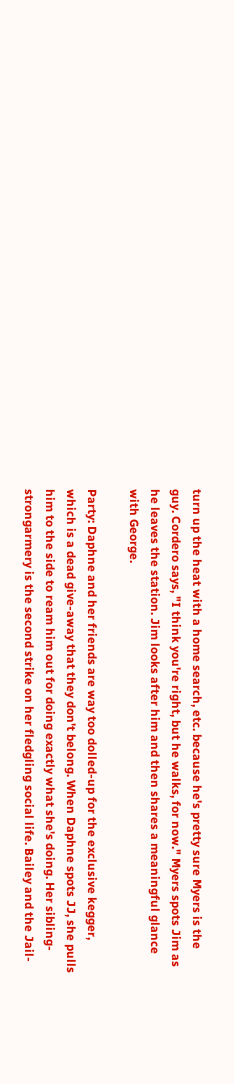turn up the heat with a home search, etc. because he's pretty sure Myers is the guy. Cordero says, "I think you're right, but he walks, for now." Myers spots Jim as he leaves the station. Jim looks after him and then shares a meaningful glance with George.

Party: Daphne and her friends are way too dolled-up for the exclusive kegger, which is a dead give-away that they don't belong. When Daphne spots JJ, she pulls him to the side to ream him out for doing exactly what she's doing. Her sibling-strongarmery is the second strike on her fledgling social life. Bailey and the Jail-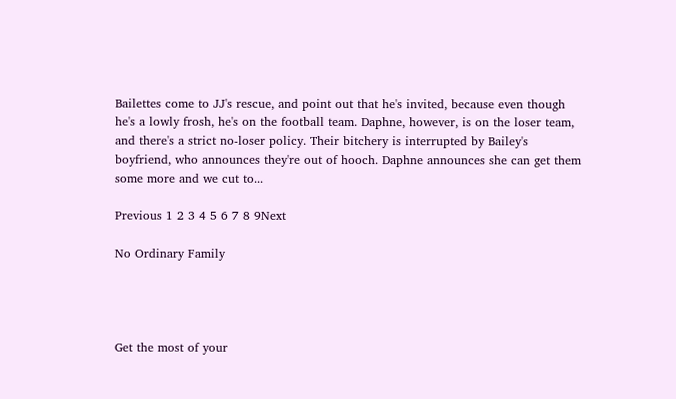Bailettes come to JJ's rescue, and point out that he's invited, because even though he's a lowly frosh, he's on the football team. Daphne, however, is on the loser team, and there's a strict no-loser policy. Their bitchery is interrupted by Bailey's boyfriend, who announces they're out of hooch. Daphne announces she can get them some more and we cut to...

Previous 1 2 3 4 5 6 7 8 9Next

No Ordinary Family




Get the most of your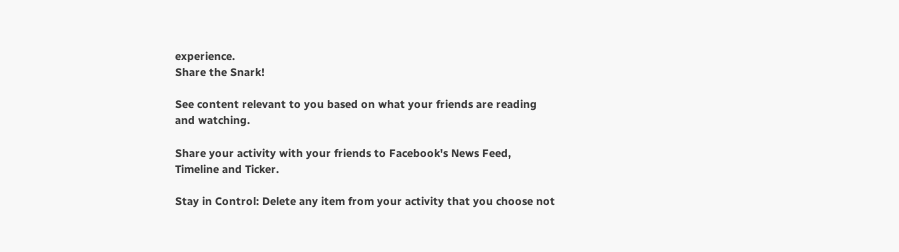experience.
Share the Snark!

See content relevant to you based on what your friends are reading and watching.

Share your activity with your friends to Facebook's News Feed, Timeline and Ticker.

Stay in Control: Delete any item from your activity that you choose not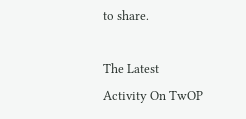to share.

The Latest Activity On TwOP